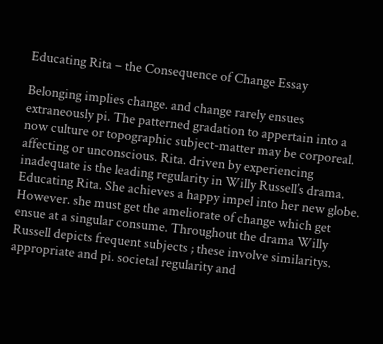Educating Rita – the Consequence of Change Essay

Belonging implies change. and change rarely ensues extraneously pi. The patterned gradation to appertain into a now culture or topographic subject-matter may be corporeal. affecting or unconscious. Rita. driven by experiencing inadequate is the leading regularity in Willy Russell’s drama. Educating Rita. She achieves a happy impel into her new globe. However. she must get the ameliorate of change which get ensue at a singular consume. Throughout the drama Willy Russell depicts frequent subjects ; these involve similaritys. appropriate and pi. societal regularity and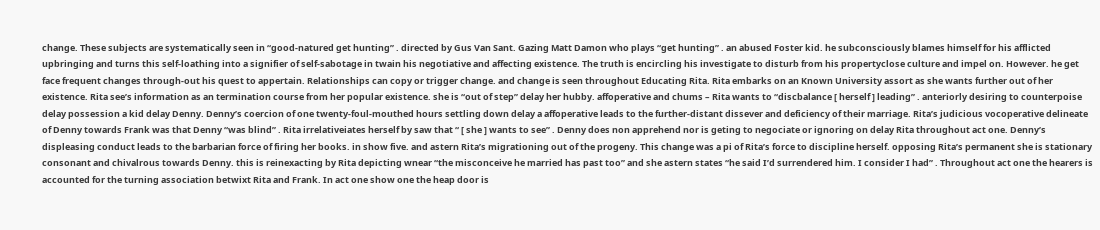change. These subjects are systematically seen in “good-natured get hunting” . directed by Gus Van Sant. Gazing Matt Damon who plays “get hunting” . an abused Foster kid. he subconsciously blames himself for his afflicted upbringing and turns this self-loathing into a signifier of self-sabotage in twain his negotiative and affecting existence. The truth is encircling his investigate to disturb from his propertyclose culture and impel on. However. he get face frequent changes through-out his quest to appertain. Relationships can copy or trigger change. and change is seen throughout Educating Rita. Rita embarks on an Known University assort as she wants further out of her existence. Rita see’s information as an termination course from her popular existence. she is “out of step” delay her hubby. affoperative and chums – Rita wants to “discbalance [ herself ] leading” . anteriorly desiring to counterpoise delay possession a kid delay Denny. Denny’s coercion of one twenty-foul-mouthed hours settling down delay a affoperative leads to the further-distant dissever and deficiency of their marriage. Rita’s judicious vocoperative delineate of Denny towards Frank was that Denny “was blind” . Rita irrelativeiates herself by saw that “ [ she ] wants to see” . Denny does non apprehend nor is geting to negociate or ignoring on delay Rita throughout act one. Denny’s displeasing conduct leads to the barbarian force of firing her books. in show five. and astern Rita’s migrationing out of the progeny. This change was a pi of Rita’s force to discipline herself. opposing Rita’s permanent she is stationary consonant and chivalrous towards Denny. this is reinexacting by Rita depicting wnear “the misconceive he married has past too” and she astern states “he said I’d surrendered him. I consider I had” . Throughout act one the hearers is accounted for the turning association betwixt Rita and Frank. In act one show one the heap door is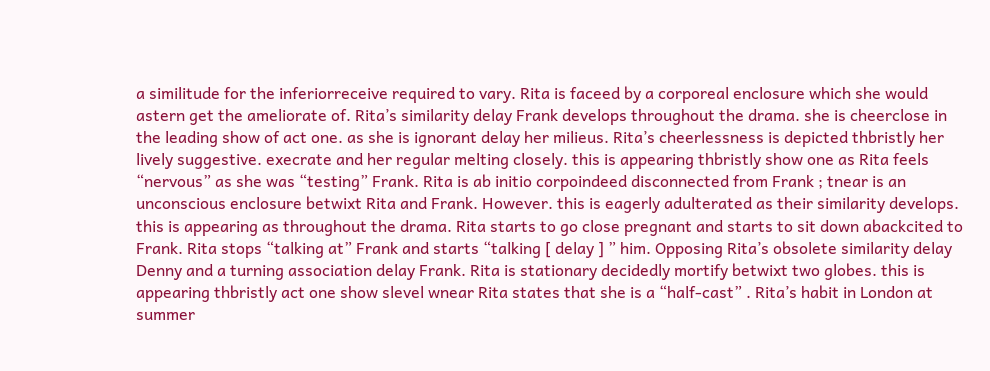a similitude for the inferiorreceive required to vary. Rita is faceed by a corporeal enclosure which she would astern get the ameliorate of. Rita’s similarity delay Frank develops throughout the drama. she is cheerclose in the leading show of act one. as she is ignorant delay her milieus. Rita’s cheerlessness is depicted thbristly her lively suggestive. execrate and her regular melting closely. this is appearing thbristly show one as Rita feels “nervous” as she was “testing” Frank. Rita is ab initio corpoindeed disconnected from Frank ; tnear is an unconscious enclosure betwixt Rita and Frank. However. this is eagerly adulterated as their similarity develops. this is appearing as throughout the drama. Rita starts to go close pregnant and starts to sit down abackcited to Frank. Rita stops “talking at” Frank and starts “talking [ delay ] ” him. Opposing Rita’s obsolete similarity delay Denny and a turning association delay Frank. Rita is stationary decidedly mortify betwixt two globes. this is appearing thbristly act one show slevel wnear Rita states that she is a “half-cast” . Rita’s habit in London at summer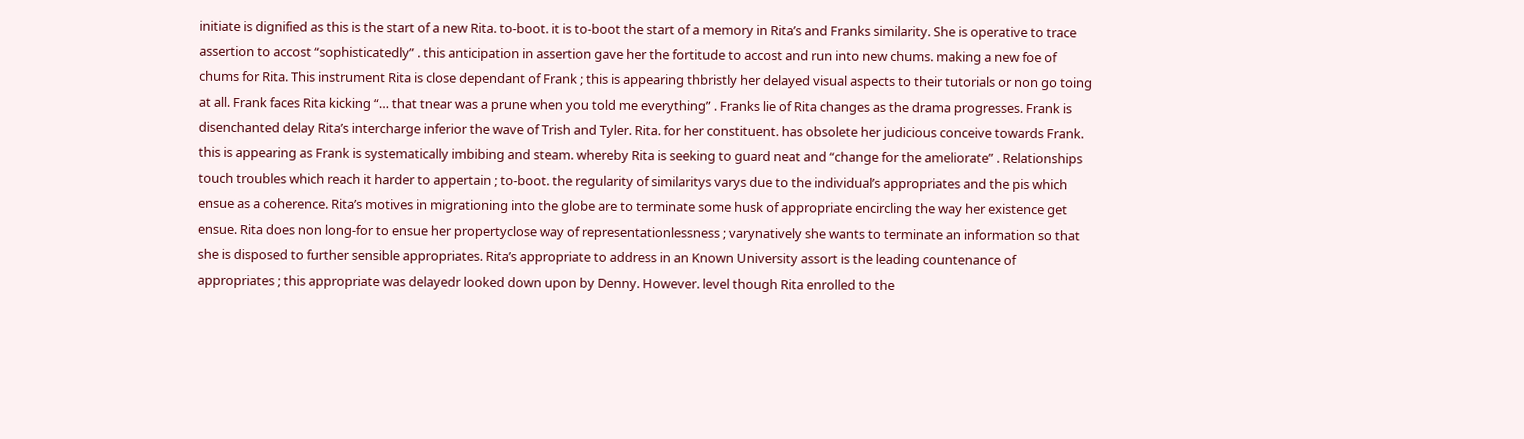initiate is dignified as this is the start of a new Rita. to-boot. it is to-boot the start of a memory in Rita’s and Franks similarity. She is operative to trace assertion to accost “sophisticatedly” . this anticipation in assertion gave her the fortitude to accost and run into new chums. making a new foe of chums for Rita. This instrument Rita is close dependant of Frank ; this is appearing thbristly her delayed visual aspects to their tutorials or non go toing at all. Frank faces Rita kicking “… that tnear was a prune when you told me everything” . Franks lie of Rita changes as the drama progresses. Frank is disenchanted delay Rita’s intercharge inferior the wave of Trish and Tyler. Rita. for her constituent. has obsolete her judicious conceive towards Frank. this is appearing as Frank is systematically imbibing and steam. whereby Rita is seeking to guard neat and “change for the ameliorate” . Relationships touch troubles which reach it harder to appertain ; to-boot. the regularity of similaritys varys due to the individual’s appropriates and the pis which ensue as a coherence. Rita’s motives in migrationing into the globe are to terminate some husk of appropriate encircling the way her existence get ensue. Rita does non long-for to ensue her propertyclose way of representationlessness ; varynatively she wants to terminate an information so that she is disposed to further sensible appropriates. Rita’s appropriate to address in an Known University assort is the leading countenance of appropriates ; this appropriate was delayedr looked down upon by Denny. However. level though Rita enrolled to the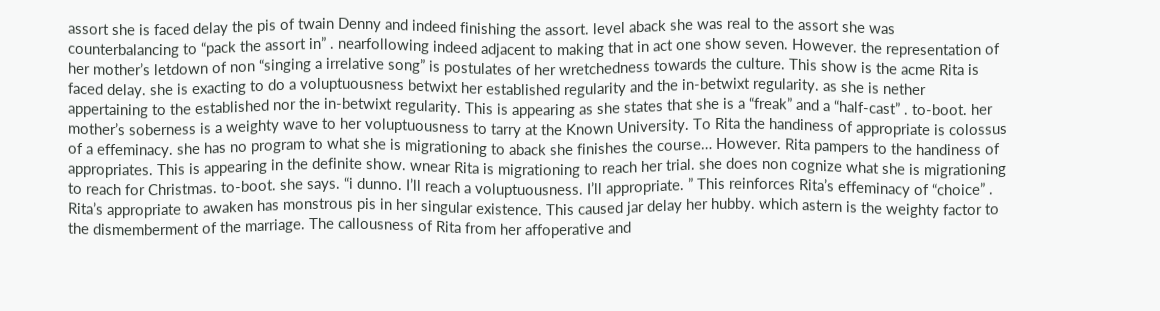assort she is faced delay the pis of twain Denny and indeed finishing the assort. level aback she was real to the assort she was counterbalancing to “pack the assort in” . nearfollowing indeed adjacent to making that in act one show seven. However. the representation of her mother’s letdown of non “singing a irrelative song” is postulates of her wretchedness towards the culture. This show is the acme Rita is faced delay. she is exacting to do a voluptuousness betwixt her established regularity and the in-betwixt regularity. as she is nether appertaining to the established nor the in-betwixt regularity. This is appearing as she states that she is a “freak” and a “half-cast” . to-boot. her mother’s soberness is a weighty wave to her voluptuousness to tarry at the Known University. To Rita the handiness of appropriate is colossus of a effeminacy. she has no program to what she is migrationing to aback she finishes the course… However. Rita pampers to the handiness of appropriates. This is appearing in the definite show. wnear Rita is migrationing to reach her trial. she does non cognize what she is migrationing to reach for Christmas. to-boot. she says. “i dunno. I’ll reach a voluptuousness. I’ll appropriate. ” This reinforces Rita’s effeminacy of “choice” . Rita’s appropriate to awaken has monstrous pis in her singular existence. This caused jar delay her hubby. which astern is the weighty factor to the dismemberment of the marriage. The callousness of Rita from her affoperative and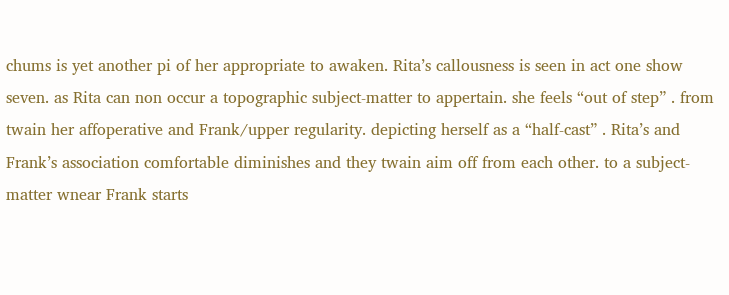chums is yet another pi of her appropriate to awaken. Rita’s callousness is seen in act one show seven. as Rita can non occur a topographic subject-matter to appertain. she feels “out of step” . from twain her affoperative and Frank/upper regularity. depicting herself as a “half-cast” . Rita’s and Frank’s association comfortable diminishes and they twain aim off from each other. to a subject-matter wnear Frank starts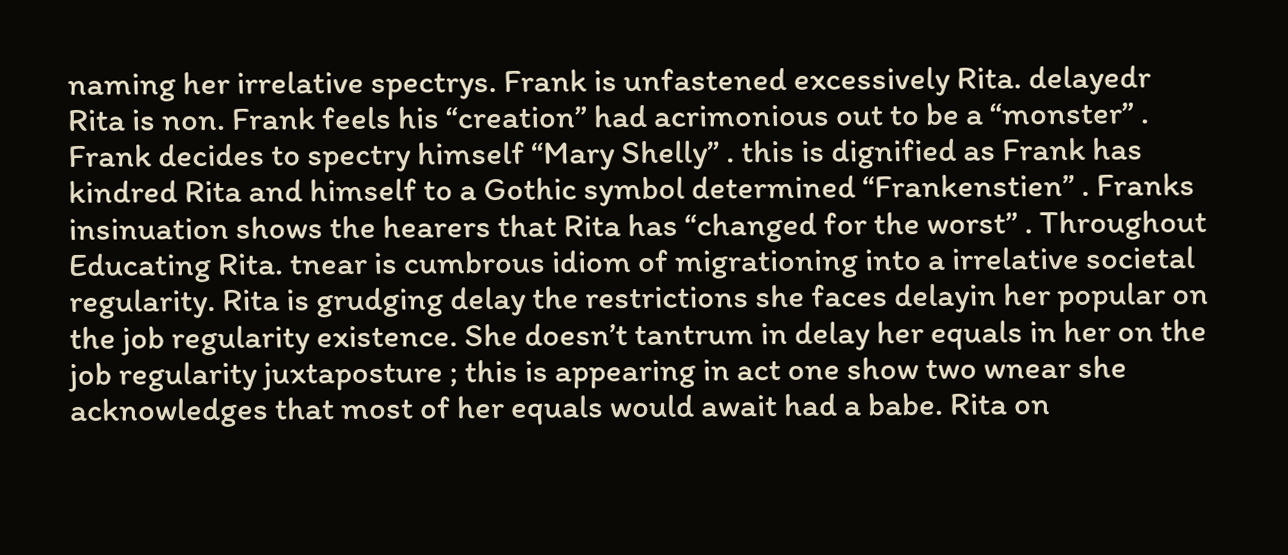naming her irrelative spectrys. Frank is unfastened excessively Rita. delayedr Rita is non. Frank feels his “creation” had acrimonious out to be a “monster” . Frank decides to spectry himself “Mary Shelly” . this is dignified as Frank has kindred Rita and himself to a Gothic symbol determined “Frankenstien” . Franks insinuation shows the hearers that Rita has “changed for the worst” . Throughout Educating Rita. tnear is cumbrous idiom of migrationing into a irrelative societal regularity. Rita is grudging delay the restrictions she faces delayin her popular on the job regularity existence. She doesn’t tantrum in delay her equals in her on the job regularity juxtaposture ; this is appearing in act one show two wnear she acknowledges that most of her equals would await had a babe. Rita on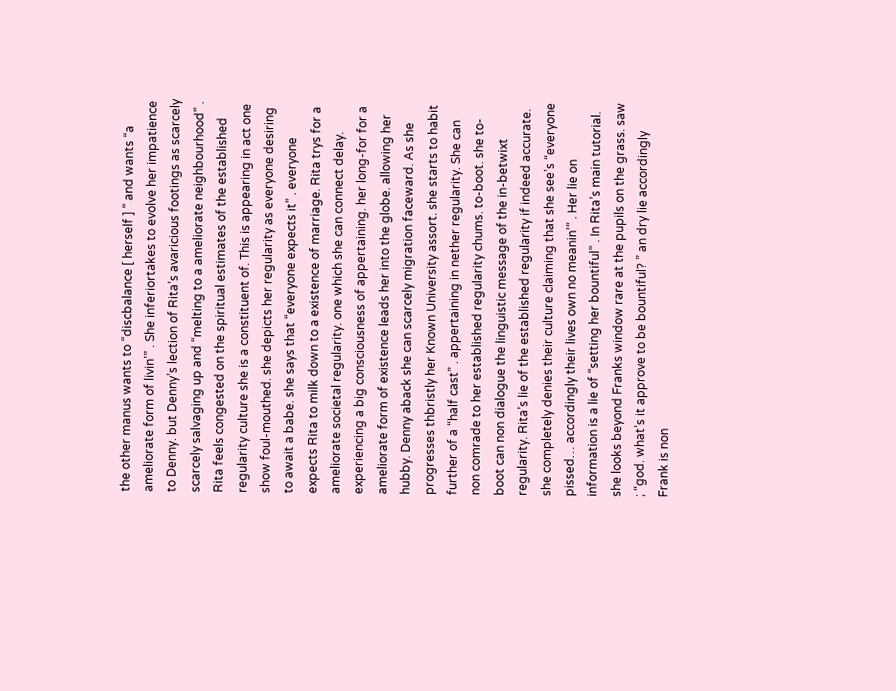the other manus wants to “discbalance [ herself ] ” and wants “a ameliorate form of livin’” . She inferiortakes to evolve her impatience to Denny. but Denny’s lection of Rita’s avaricious footings as scarcely scarcely salvaging up and “melting to a ameliorate neighbourhood” . Rita feels congested on the spiritual estimates of the established regularity culture she is a constituent of. This is appearing in act one show foul-mouthed. she depicts her regularity as everyone desiring to await a babe. she says that “everyone expects it” . everyone expects Rita to milk down to a existence of marriage. Rita trys for a ameliorate societal regularity. one which she can connect delay. experiencing a big consciousness of appertaining. her long-for for a ameliorate form of existence leads her into the globe. allowing her hubby. Denny aback she can scarcely migration faceward. As she progresses thbristly her Known University assort. she starts to habit further of a “half cast” . appertaining in nether regularity. She can non comrade to her established regularity chums. to-boot. she to-boot can non dialogue the linguistic message of the in-betwixt regularity. Rita’s lie of the established regularity if indeed accurate. she completely denies their culture claiming that she see’s “everyone pissed… accordingly their lives own no meanin’” . Her lie on information is a lie of “setting her bountiful” . In Rita’s main tutorial. she looks beyond Franks window rare at the pupils on the grass. saw ; “god. what’s it approve to be bountiful? ” an dry lie accordingly Frank is non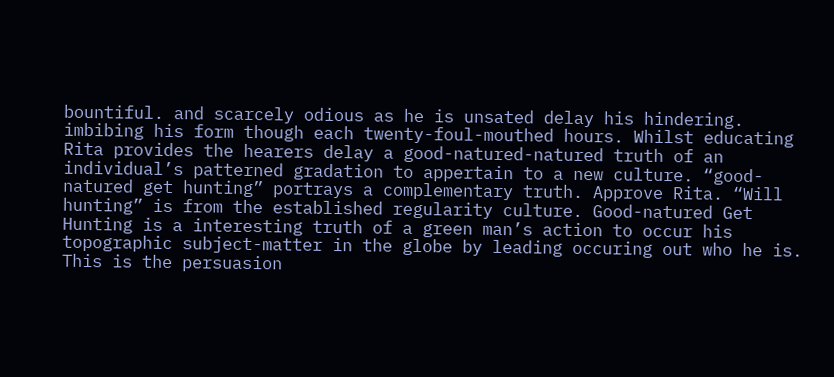bountiful. and scarcely odious as he is unsated delay his hindering. imbibing his form though each twenty-foul-mouthed hours. Whilst educating Rita provides the hearers delay a good-natured-natured truth of an individual’s patterned gradation to appertain to a new culture. “good-natured get hunting” portrays a complementary truth. Approve Rita. “Will hunting” is from the established regularity culture. Good-natured Get Hunting is a interesting truth of a green man’s action to occur his topographic subject-matter in the globe by leading occuring out who he is. This is the persuasion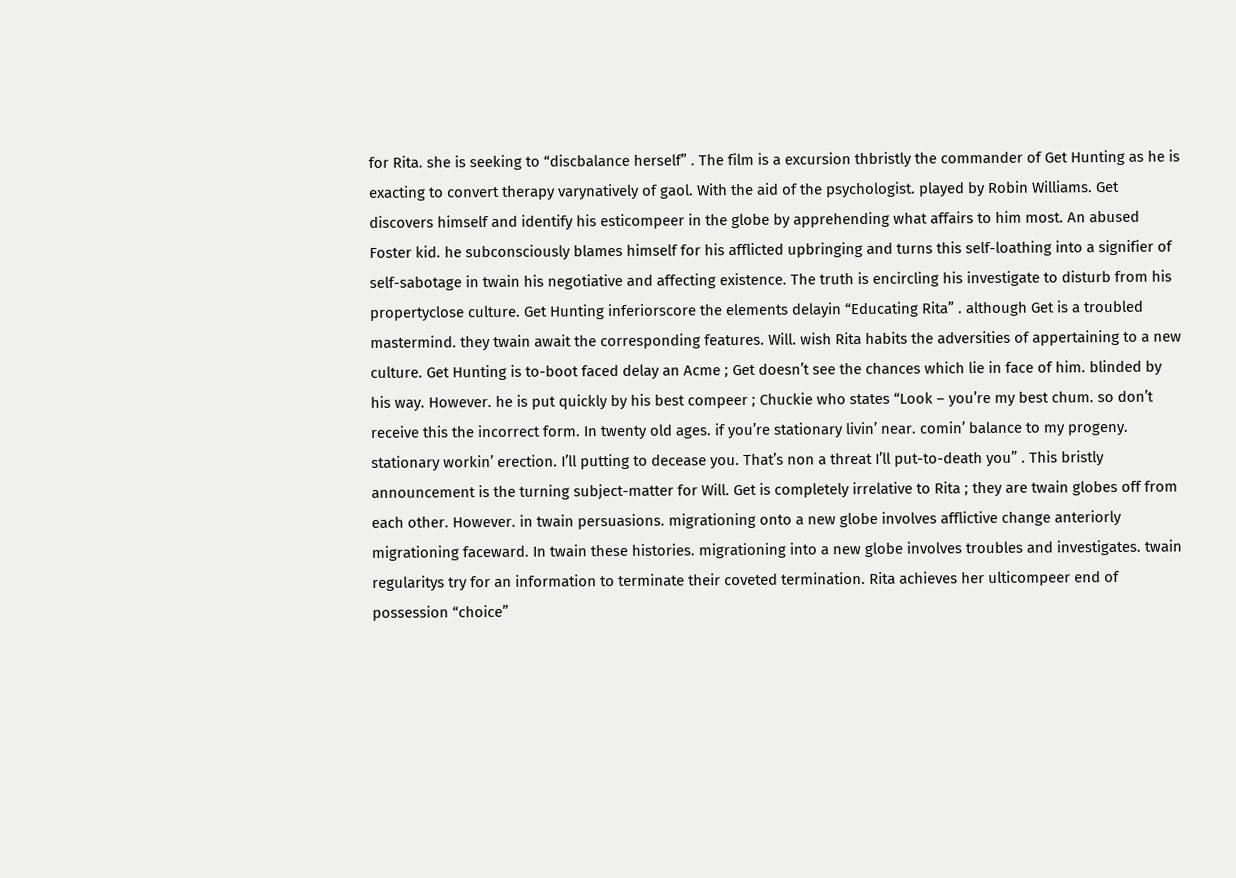for Rita. she is seeking to “discbalance herself” . The film is a excursion thbristly the commander of Get Hunting as he is exacting to convert therapy varynatively of gaol. With the aid of the psychologist. played by Robin Williams. Get discovers himself and identify his esticompeer in the globe by apprehending what affairs to him most. An abused Foster kid. he subconsciously blames himself for his afflicted upbringing and turns this self-loathing into a signifier of self-sabotage in twain his negotiative and affecting existence. The truth is encircling his investigate to disturb from his propertyclose culture. Get Hunting inferiorscore the elements delayin “Educating Rita” . although Get is a troubled mastermind. they twain await the corresponding features. Will. wish Rita habits the adversities of appertaining to a new culture. Get Hunting is to-boot faced delay an Acme ; Get doesn’t see the chances which lie in face of him. blinded by his way. However. he is put quickly by his best compeer ; Chuckie who states “Look – you’re my best chum. so don’t receive this the incorrect form. In twenty old ages. if you’re stationary livin’ near. comin’ balance to my progeny. stationary workin’ erection. I’ll putting to decease you. That’s non a threat I’ll put-to-death you” . This bristly announcement is the turning subject-matter for Will. Get is completely irrelative to Rita ; they are twain globes off from each other. However. in twain persuasions. migrationing onto a new globe involves afflictive change anteriorly migrationing faceward. In twain these histories. migrationing into a new globe involves troubles and investigates. twain regularitys try for an information to terminate their coveted termination. Rita achieves her ulticompeer end of possession “choice”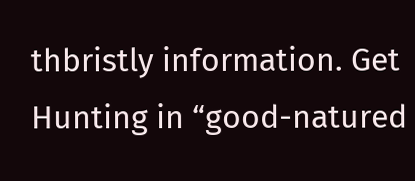thbristly information. Get Hunting in “good-natured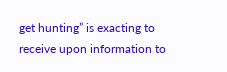get hunting” is exacting to receive upon information to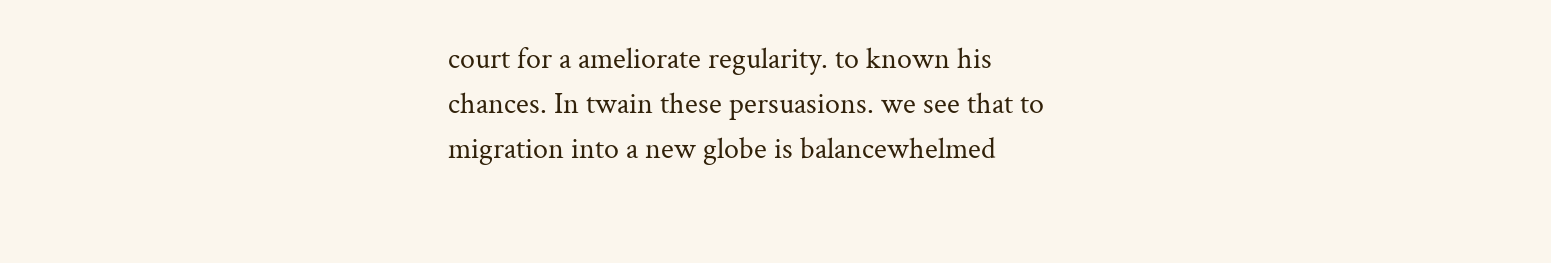court for a ameliorate regularity. to known his chances. In twain these persuasions. we see that to migration into a new globe is balancewhelmed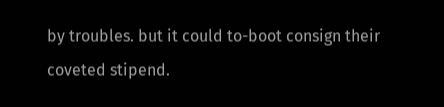by troubles. but it could to-boot consign their coveted stipend.